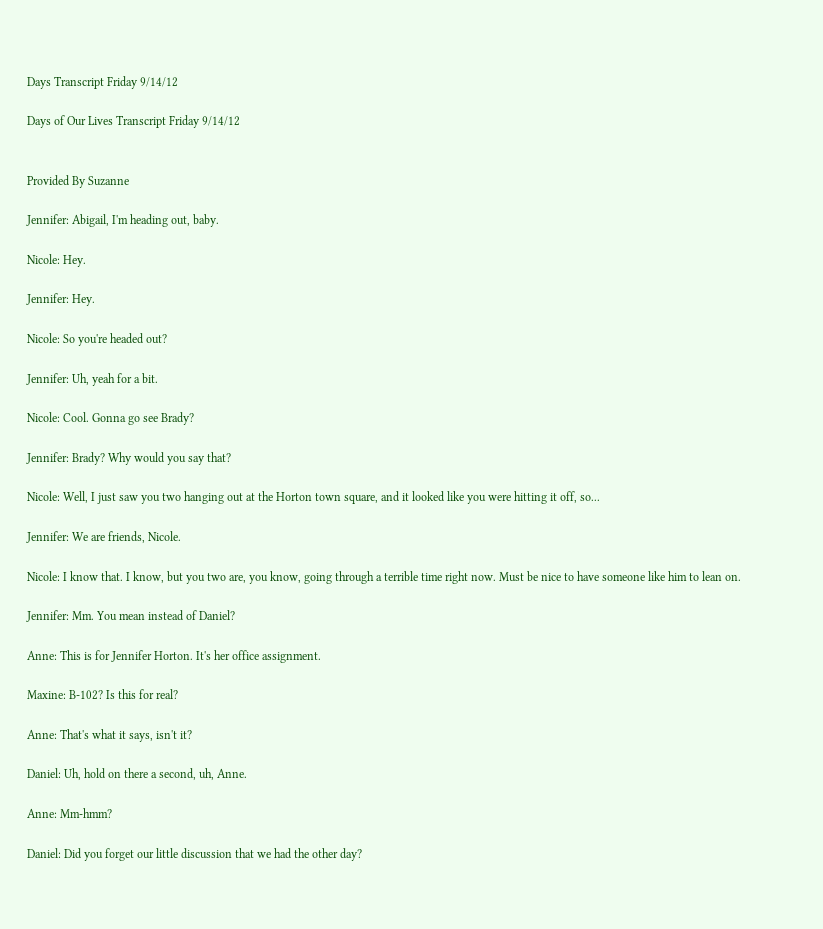Days Transcript Friday 9/14/12

Days of Our Lives Transcript Friday 9/14/12


Provided By Suzanne

Jennifer: Abigail, I'm heading out, baby.

Nicole: Hey.

Jennifer: Hey.

Nicole: So you're headed out?

Jennifer: Uh, yeah for a bit.

Nicole: Cool. Gonna go see Brady?

Jennifer: Brady? Why would you say that?

Nicole: Well, I just saw you two hanging out at the Horton town square, and it looked like you were hitting it off, so...

Jennifer: We are friends, Nicole.

Nicole: I know that. I know, but you two are, you know, going through a terrible time right now. Must be nice to have someone like him to lean on.

Jennifer: Mm. You mean instead of Daniel?

Anne: This is for Jennifer Horton. It's her office assignment.

Maxine: B-102? Is this for real?

Anne: That's what it says, isn't it?

Daniel: Uh, hold on there a second, uh, Anne.

Anne: Mm-hmm?

Daniel: Did you forget our little discussion that we had the other day?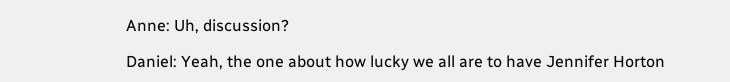Anne: Uh, discussion?

Daniel: Yeah, the one about how lucky we all are to have Jennifer Horton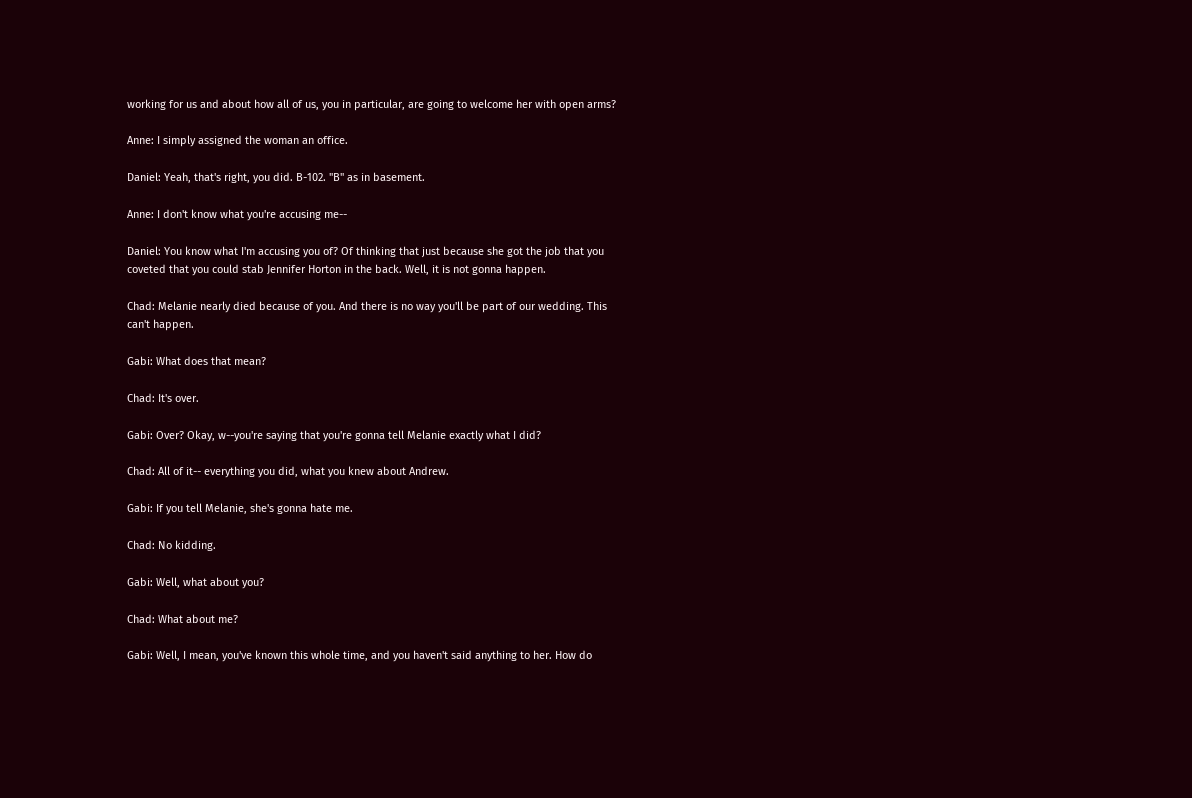working for us and about how all of us, you in particular, are going to welcome her with open arms?

Anne: I simply assigned the woman an office.

Daniel: Yeah, that's right, you did. B-102. "B" as in basement.

Anne: I don't know what you're accusing me--

Daniel: You know what I'm accusing you of? Of thinking that just because she got the job that you coveted that you could stab Jennifer Horton in the back. Well, it is not gonna happen.

Chad: Melanie nearly died because of you. And there is no way you'll be part of our wedding. This can't happen.

Gabi: What does that mean?

Chad: It's over.

Gabi: Over? Okay, w--you're saying that you're gonna tell Melanie exactly what I did?

Chad: All of it-- everything you did, what you knew about Andrew.

Gabi: If you tell Melanie, she's gonna hate me.

Chad: No kidding.

Gabi: Well, what about you?

Chad: What about me?

Gabi: Well, I mean, you've known this whole time, and you haven't said anything to her. How do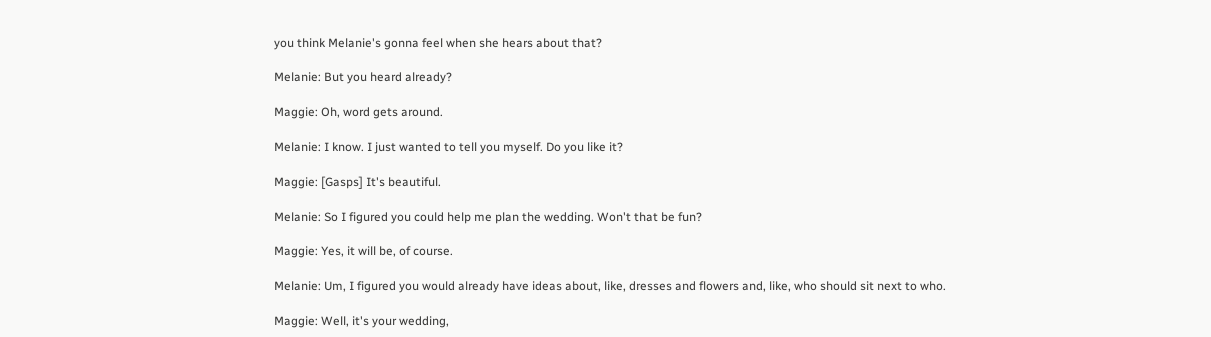you think Melanie's gonna feel when she hears about that?

Melanie: But you heard already?

Maggie: Oh, word gets around.

Melanie: I know. I just wanted to tell you myself. Do you like it?

Maggie: [Gasps] It's beautiful.

Melanie: So I figured you could help me plan the wedding. Won't that be fun?

Maggie: Yes, it will be, of course.

Melanie: Um, I figured you would already have ideas about, like, dresses and flowers and, like, who should sit next to who.

Maggie: Well, it's your wedding,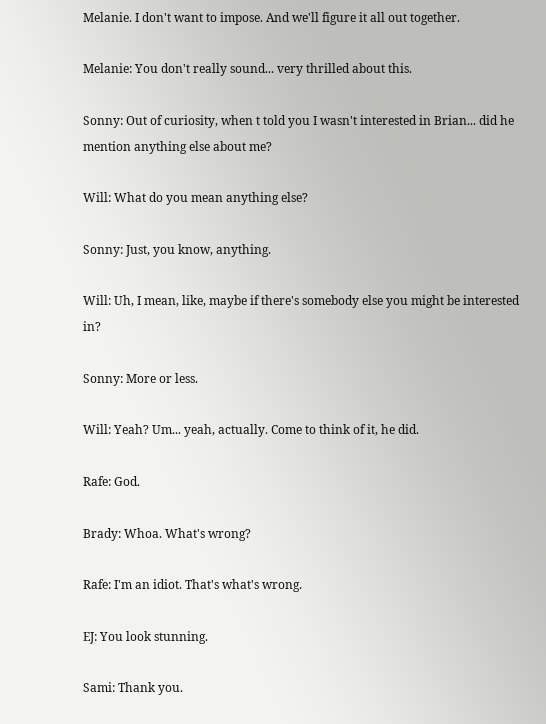Melanie. I don't want to impose. And we'll figure it all out together.

Melanie: You don't really sound... very thrilled about this.

Sonny: Out of curiosity, when t told you I wasn't interested in Brian... did he mention anything else about me?

Will: What do you mean anything else?

Sonny: Just, you know, anything.

Will: Uh, I mean, like, maybe if there's somebody else you might be interested in?

Sonny: More or less.

Will: Yeah? Um... yeah, actually. Come to think of it, he did.

Rafe: God.

Brady: Whoa. What's wrong?

Rafe: I'm an idiot. That's what's wrong.

EJ: You look stunning.

Sami: Thank you.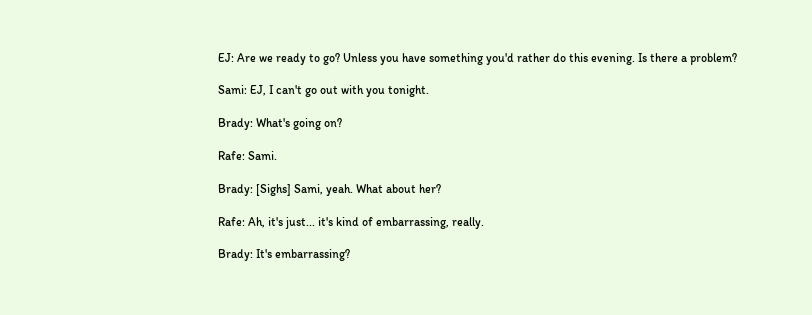EJ: Are we ready to go? Unless you have something you'd rather do this evening. Is there a problem?

Sami: EJ, I can't go out with you tonight.

Brady: What's going on?

Rafe: Sami.

Brady: [Sighs] Sami, yeah. What about her?

Rafe: Ah, it's just... it's kind of embarrassing, really.

Brady: It's embarrassing?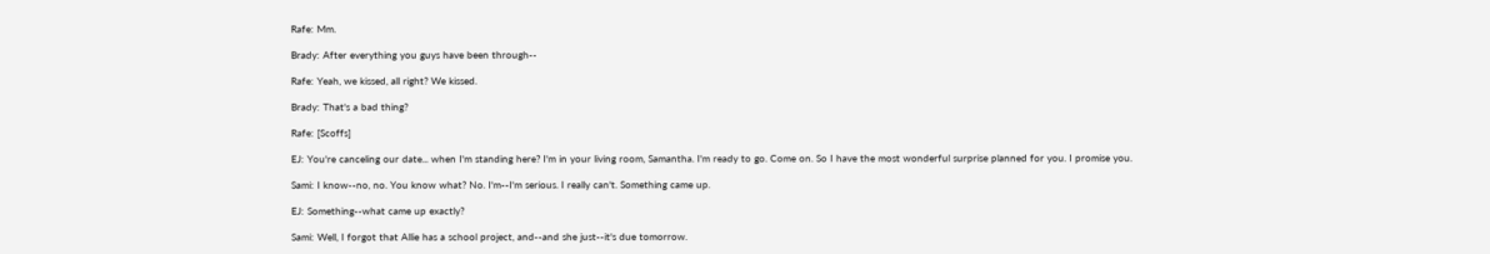Rafe: Mm.

Brady: After everything you guys have been through--

Rafe: Yeah, we kissed, all right? We kissed.

Brady: That's a bad thing?

Rafe: [Scoffs]

EJ: You're canceling our date... when I'm standing here? I'm in your living room, Samantha. I'm ready to go. Come on. So I have the most wonderful surprise planned for you. I promise you.

Sami: I know--no, no. You know what? No. I'm--I'm serious. I really can't. Something came up.

EJ: Something--what came up exactly?

Sami: Well, I forgot that Allie has a school project, and--and she just--it's due tomorrow.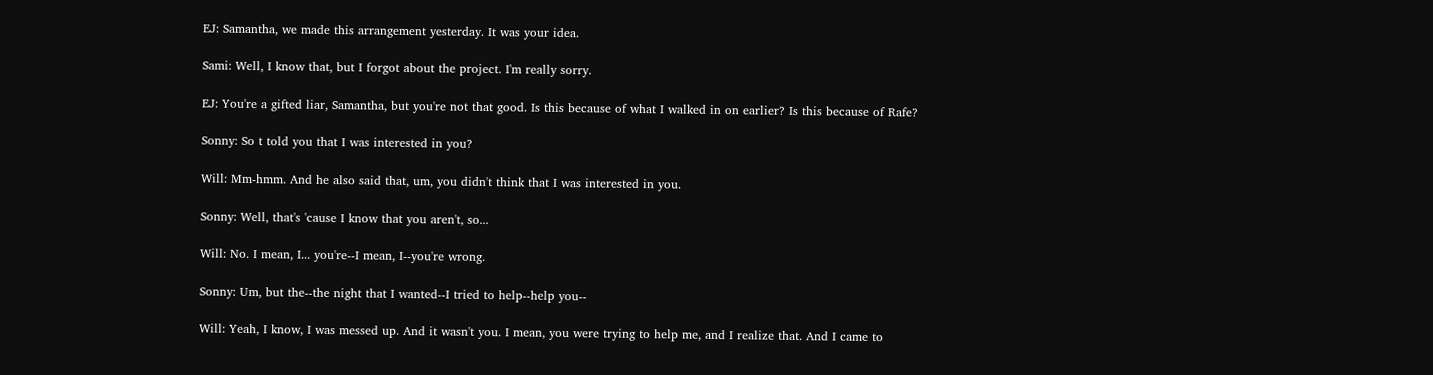EJ: Samantha, we made this arrangement yesterday. It was your idea.

Sami: Well, I know that, but I forgot about the project. I'm really sorry.

EJ: You're a gifted liar, Samantha, but you're not that good. Is this because of what I walked in on earlier? Is this because of Rafe?

Sonny: So t told you that I was interested in you?

Will: Mm-hmm. And he also said that, um, you didn't think that I was interested in you.

Sonny: Well, that's 'cause I know that you aren't, so...

Will: No. I mean, I... you're--I mean, I--you're wrong.

Sonny: Um, but the--the night that I wanted--I tried to help--help you--

Will: Yeah, I know, I was messed up. And it wasn't you. I mean, you were trying to help me, and I realize that. And I came to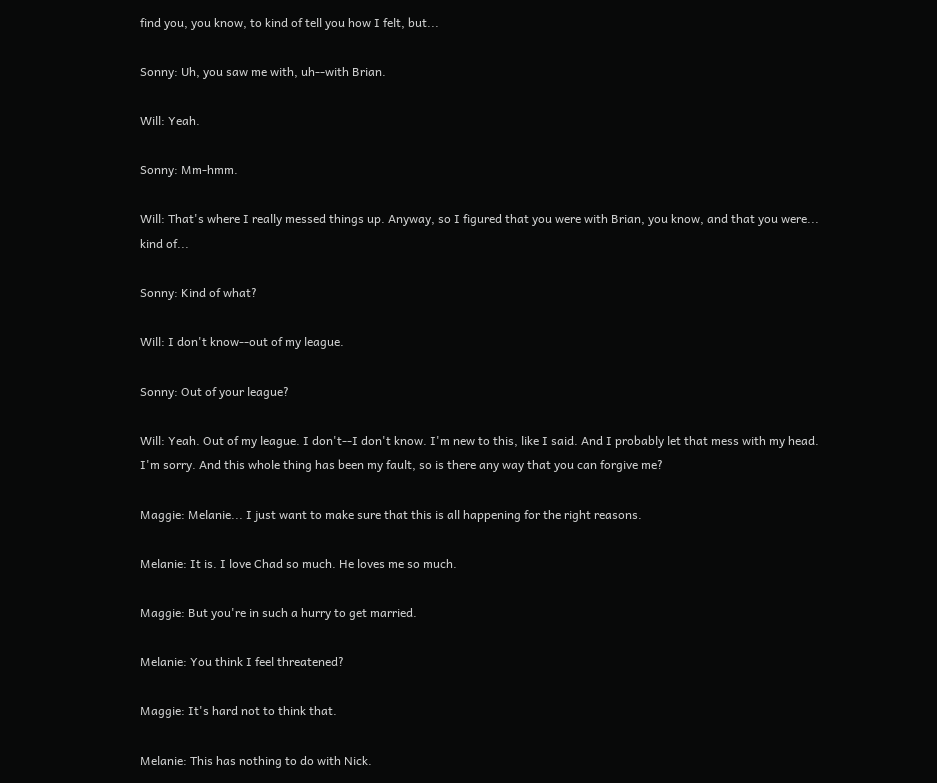find you, you know, to kind of tell you how I felt, but...

Sonny: Uh, you saw me with, uh--with Brian.

Will: Yeah.

Sonny: Mm-hmm.

Will: That's where I really messed things up. Anyway, so I figured that you were with Brian, you know, and that you were... kind of...

Sonny: Kind of what?

Will: I don't know--out of my league.

Sonny: Out of your league?

Will: Yeah. Out of my league. I don't--I don't know. I'm new to this, like I said. And I probably let that mess with my head. I'm sorry. And this whole thing has been my fault, so is there any way that you can forgive me?

Maggie: Melanie... I just want to make sure that this is all happening for the right reasons.

Melanie: It is. I love Chad so much. He loves me so much.

Maggie: But you're in such a hurry to get married.

Melanie: You think I feel threatened?

Maggie: It's hard not to think that.

Melanie: This has nothing to do with Nick.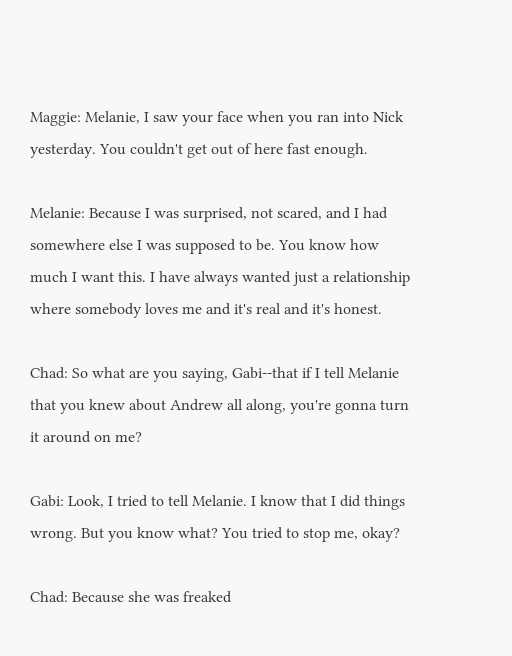Maggie: Melanie, I saw your face when you ran into Nick yesterday. You couldn't get out of here fast enough.

Melanie: Because I was surprised, not scared, and I had somewhere else I was supposed to be. You know how much I want this. I have always wanted just a relationship where somebody loves me and it's real and it's honest.

Chad: So what are you saying, Gabi--that if I tell Melanie that you knew about Andrew all along, you're gonna turn it around on me?

Gabi: Look, I tried to tell Melanie. I know that I did things wrong. But you know what? You tried to stop me, okay?

Chad: Because she was freaked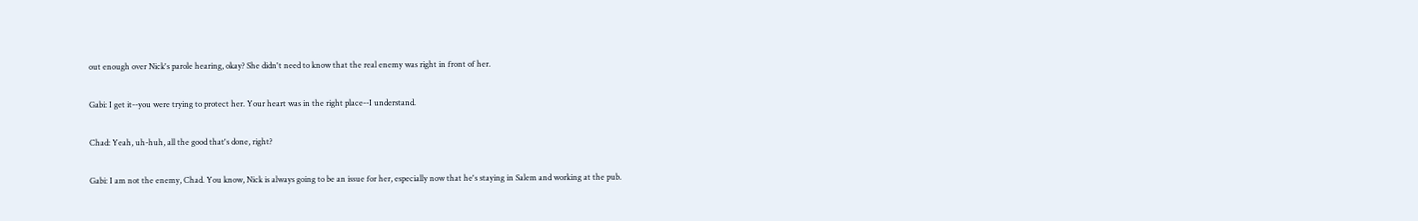out enough over Nick's parole hearing, okay? She didn't need to know that the real enemy was right in front of her.

Gabi: I get it--you were trying to protect her. Your heart was in the right place--I understand.

Chad: Yeah, uh-huh, all the good that's done, right?

Gabi: I am not the enemy, Chad. You know, Nick is always going to be an issue for her, especially now that he's staying in Salem and working at the pub.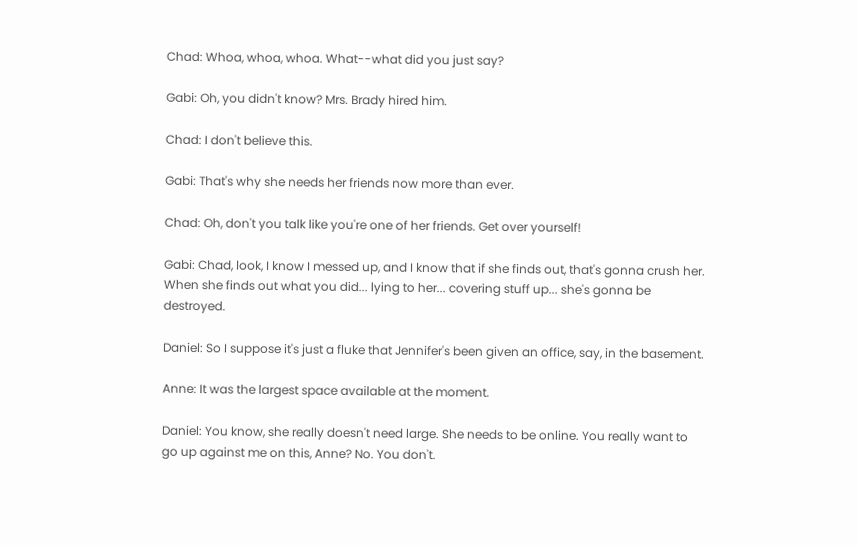Chad: Whoa, whoa, whoa. What--what did you just say?

Gabi: Oh, you didn't know? Mrs. Brady hired him.

Chad: I don't believe this.

Gabi: That's why she needs her friends now more than ever.

Chad: Oh, don't you talk like you're one of her friends. Get over yourself!

Gabi: Chad, look, I know I messed up, and I know that if she finds out, that's gonna crush her. When she finds out what you did... lying to her... covering stuff up... she's gonna be destroyed.

Daniel: So I suppose it's just a fluke that Jennifer's been given an office, say, in the basement.

Anne: It was the largest space available at the moment.

Daniel: You know, she really doesn't need large. She needs to be online. You really want to go up against me on this, Anne? No. You don't.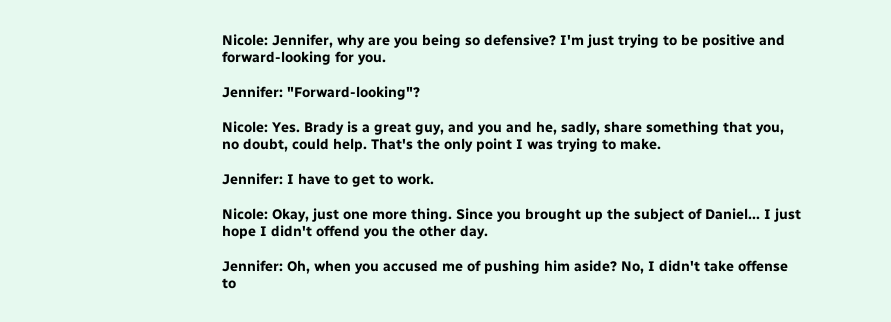Nicole: Jennifer, why are you being so defensive? I'm just trying to be positive and forward-looking for you.

Jennifer: "Forward-looking"?

Nicole: Yes. Brady is a great guy, and you and he, sadly, share something that you, no doubt, could help. That's the only point I was trying to make.

Jennifer: I have to get to work.

Nicole: Okay, just one more thing. Since you brought up the subject of Daniel... I just hope I didn't offend you the other day.

Jennifer: Oh, when you accused me of pushing him aside? No, I didn't take offense to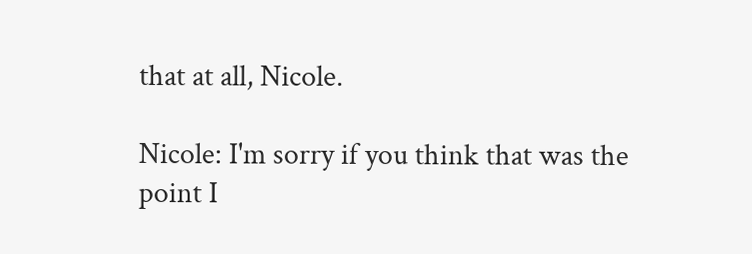that at all, Nicole.

Nicole: I'm sorry if you think that was the point I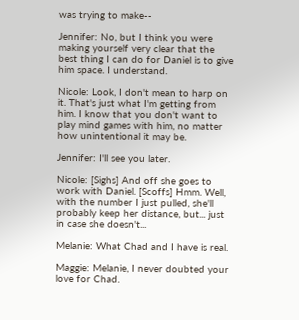was trying to make--

Jennifer: No, but I think you were making yourself very clear that the best thing I can do for Daniel is to give him space. I understand.

Nicole: Look, I don't mean to harp on it. That's just what I'm getting from him. I know that you don't want to play mind games with him, no matter how unintentional it may be.

Jennifer: I'll see you later.

Nicole: [Sighs] And off she goes to work with Daniel. [Scoffs] Hmm. Well, with the number I just pulled, she'll probably keep her distance, but... just in case she doesn't...

Melanie: What Chad and I have is real.

Maggie: Melanie, I never doubted your love for Chad.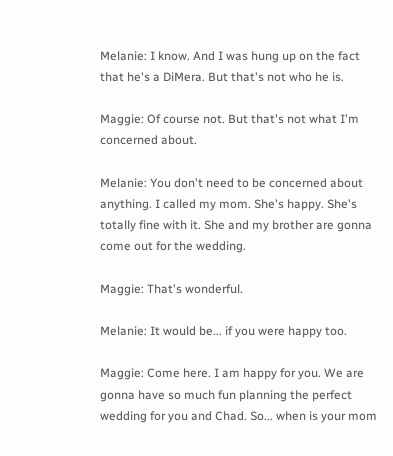Melanie: I know. And I was hung up on the fact that he's a DiMera. But that's not who he is.

Maggie: Of course not. But that's not what I'm concerned about.

Melanie: You don't need to be concerned about anything. I called my mom. She's happy. She's totally fine with it. She and my brother are gonna come out for the wedding.

Maggie: That's wonderful.

Melanie: It would be... if you were happy too.

Maggie: Come here. I am happy for you. We are gonna have so much fun planning the perfect wedding for you and Chad. So... when is your mom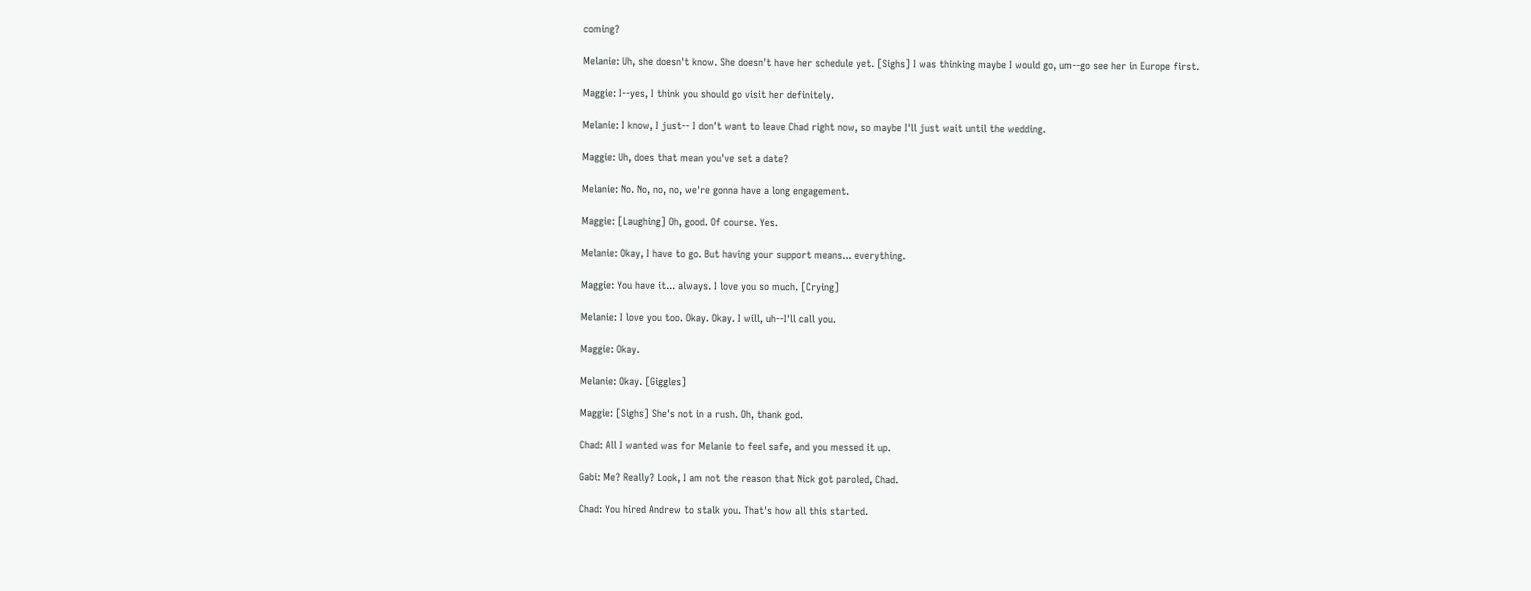coming?

Melanie: Uh, she doesn't know. She doesn't have her schedule yet. [Sighs] I was thinking maybe I would go, um--go see her in Europe first.

Maggie: I--yes, I think you should go visit her definitely.

Melanie: I know, I just-- I don't want to leave Chad right now, so maybe I'll just wait until the wedding.

Maggie: Uh, does that mean you've set a date?

Melanie: No. No, no, no, we're gonna have a long engagement.

Maggie: [Laughing] Oh, good. Of course. Yes.

Melanie: Okay, I have to go. But having your support means... everything.

Maggie: You have it... always. I love you so much. [Crying]

Melanie: I love you too. Okay. Okay. I will, uh--I'll call you.

Maggie: Okay.

Melanie: Okay. [Giggles]

Maggie: [Sighs] She's not in a rush. Oh, thank god.

Chad: All I wanted was for Melanie to feel safe, and you messed it up.

Gabi: Me? Really? Look, I am not the reason that Nick got paroled, Chad.

Chad: You hired Andrew to stalk you. That's how all this started.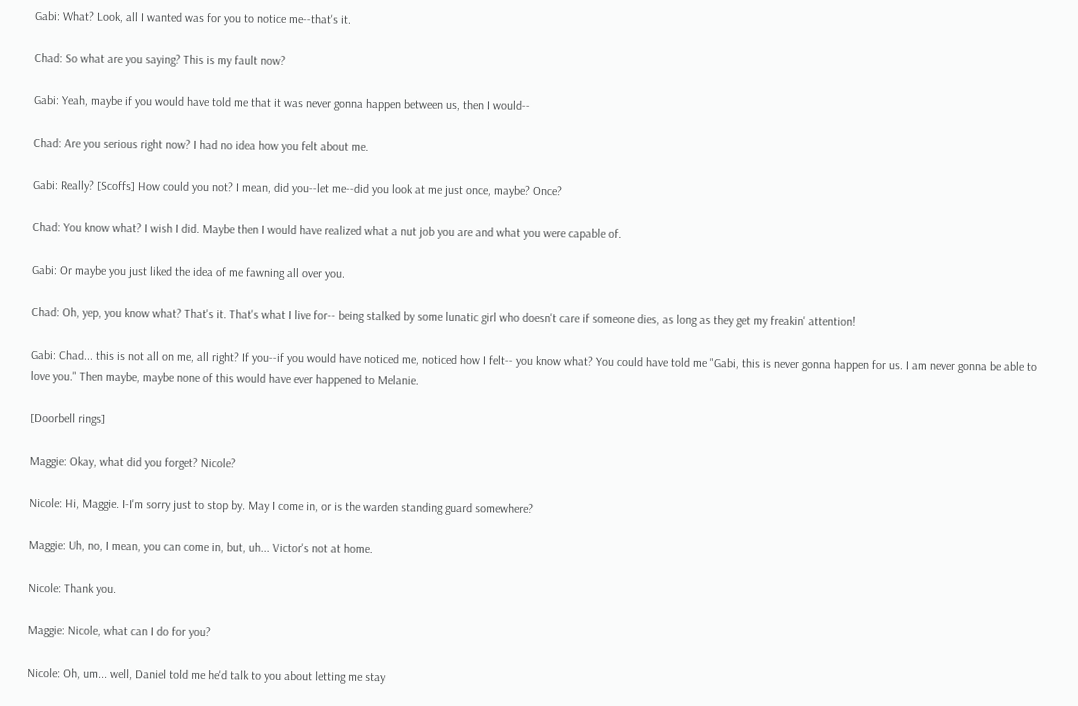Gabi: What? Look, all I wanted was for you to notice me--that's it.

Chad: So what are you saying? This is my fault now?

Gabi: Yeah, maybe if you would have told me that it was never gonna happen between us, then I would--

Chad: Are you serious right now? I had no idea how you felt about me.

Gabi: Really? [Scoffs] How could you not? I mean, did you--let me--did you look at me just once, maybe? Once?

Chad: You know what? I wish I did. Maybe then I would have realized what a nut job you are and what you were capable of.

Gabi: Or maybe you just liked the idea of me fawning all over you.

Chad: Oh, yep, you know what? That's it. That's what I live for-- being stalked by some lunatic girl who doesn't care if someone dies, as long as they get my freakin' attention!

Gabi: Chad... this is not all on me, all right? If you--if you would have noticed me, noticed how I felt-- you know what? You could have told me "Gabi, this is never gonna happen for us. I am never gonna be able to love you." Then maybe, maybe none of this would have ever happened to Melanie.

[Doorbell rings]

Maggie: Okay, what did you forget? Nicole?

Nicole: Hi, Maggie. I-I'm sorry just to stop by. May I come in, or is the warden standing guard somewhere?

Maggie: Uh, no, I mean, you can come in, but, uh... Victor's not at home.

Nicole: Thank you.

Maggie: Nicole, what can I do for you?

Nicole: Oh, um... well, Daniel told me he'd talk to you about letting me stay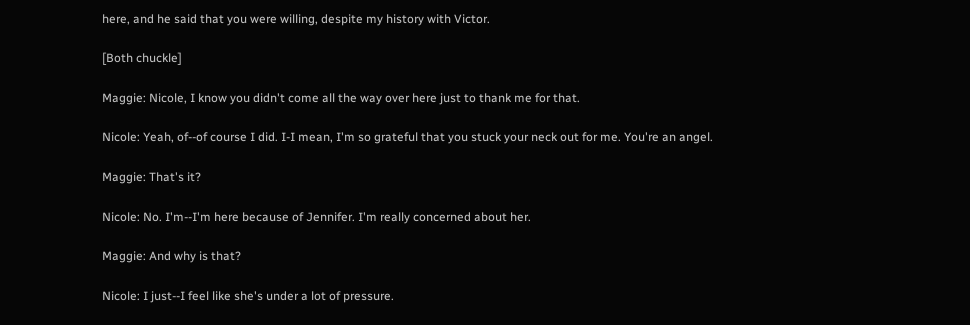here, and he said that you were willing, despite my history with Victor.

[Both chuckle]

Maggie: Nicole, I know you didn't come all the way over here just to thank me for that.

Nicole: Yeah, of--of course I did. I-I mean, I'm so grateful that you stuck your neck out for me. You're an angel.

Maggie: That's it?

Nicole: No. I'm--I'm here because of Jennifer. I'm really concerned about her.

Maggie: And why is that?

Nicole: I just--I feel like she's under a lot of pressure.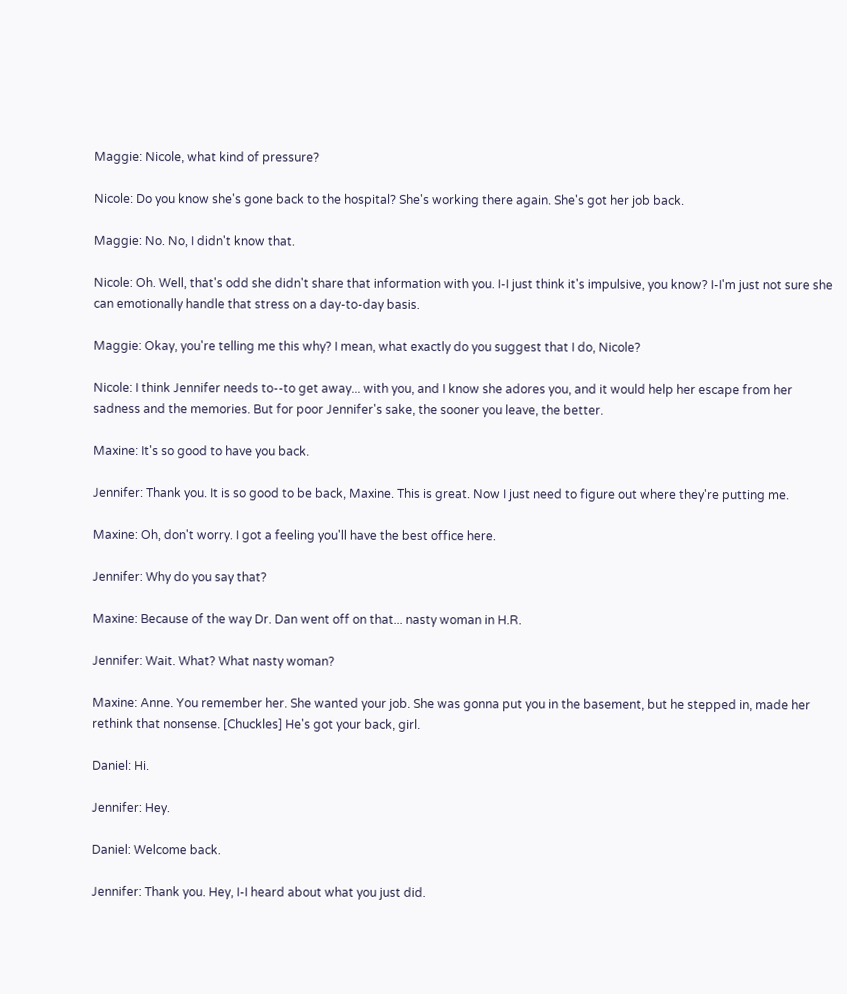Maggie: Nicole, what kind of pressure?

Nicole: Do you know she's gone back to the hospital? She's working there again. She's got her job back.

Maggie: No. No, I didn't know that.

Nicole: Oh. Well, that's odd she didn't share that information with you. I-I just think it's impulsive, you know? I-I'm just not sure she can emotionally handle that stress on a day-to-day basis.

Maggie: Okay, you're telling me this why? I mean, what exactly do you suggest that I do, Nicole?

Nicole: I think Jennifer needs to--to get away... with you, and I know she adores you, and it would help her escape from her sadness and the memories. But for poor Jennifer's sake, the sooner you leave, the better.

Maxine: It's so good to have you back.

Jennifer: Thank you. It is so good to be back, Maxine. This is great. Now I just need to figure out where they're putting me.

Maxine: Oh, don't worry. I got a feeling you'll have the best office here.

Jennifer: Why do you say that?

Maxine: Because of the way Dr. Dan went off on that... nasty woman in H.R.

Jennifer: Wait. What? What nasty woman?

Maxine: Anne. You remember her. She wanted your job. She was gonna put you in the basement, but he stepped in, made her rethink that nonsense. [Chuckles] He's got your back, girl.

Daniel: Hi.

Jennifer: Hey.

Daniel: Welcome back.

Jennifer: Thank you. Hey, I-I heard about what you just did.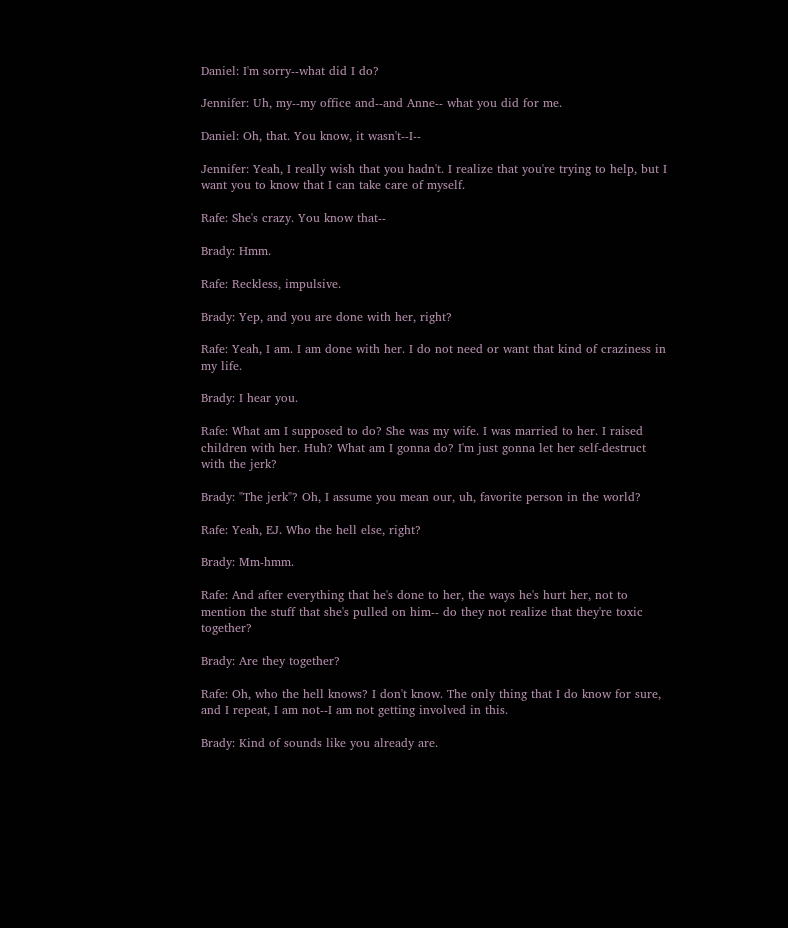Daniel: I'm sorry--what did I do?

Jennifer: Uh, my--my office and--and Anne-- what you did for me.

Daniel: Oh, that. You know, it wasn't--I--

Jennifer: Yeah, I really wish that you hadn't. I realize that you're trying to help, but I want you to know that I can take care of myself.

Rafe: She's crazy. You know that--

Brady: Hmm.

Rafe: Reckless, impulsive.

Brady: Yep, and you are done with her, right?

Rafe: Yeah, I am. I am done with her. I do not need or want that kind of craziness in my life.

Brady: I hear you.

Rafe: What am I supposed to do? She was my wife. I was married to her. I raised children with her. Huh? What am I gonna do? I'm just gonna let her self-destruct with the jerk?

Brady: "The jerk"? Oh, I assume you mean our, uh, favorite person in the world?

Rafe: Yeah, EJ. Who the hell else, right?

Brady: Mm-hmm.

Rafe: And after everything that he's done to her, the ways he's hurt her, not to mention the stuff that she's pulled on him-- do they not realize that they're toxic together?

Brady: Are they together?

Rafe: Oh, who the hell knows? I don't know. The only thing that I do know for sure, and I repeat, I am not--I am not getting involved in this.

Brady: Kind of sounds like you already are.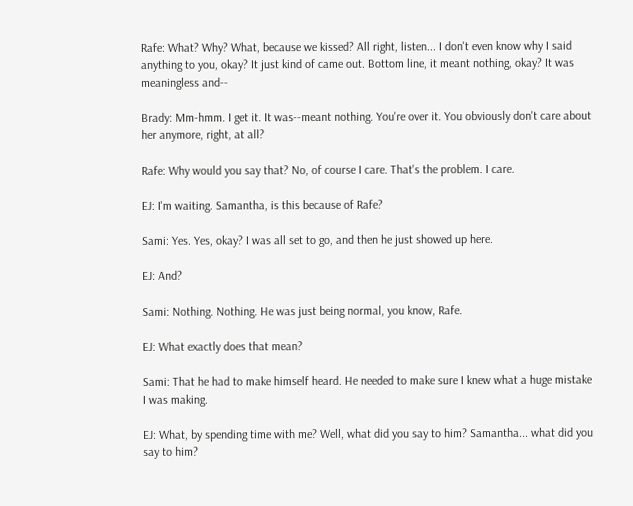Rafe: What? Why? What, because we kissed? All right, listen... I don't even know why I said anything to you, okay? It just kind of came out. Bottom line, it meant nothing, okay? It was meaningless and--

Brady: Mm-hmm. I get it. It was--meant nothing. You're over it. You obviously don't care about her anymore, right, at all?

Rafe: Why would you say that? No, of course I care. That's the problem. I care.

EJ: I'm waiting. Samantha, is this because of Rafe?

Sami: Yes. Yes, okay? I was all set to go, and then he just showed up here.

EJ: And?

Sami: Nothing. Nothing. He was just being normal, you know, Rafe.

EJ: What exactly does that mean?

Sami: That he had to make himself heard. He needed to make sure I knew what a huge mistake I was making.

EJ: What, by spending time with me? Well, what did you say to him? Samantha... what did you say to him?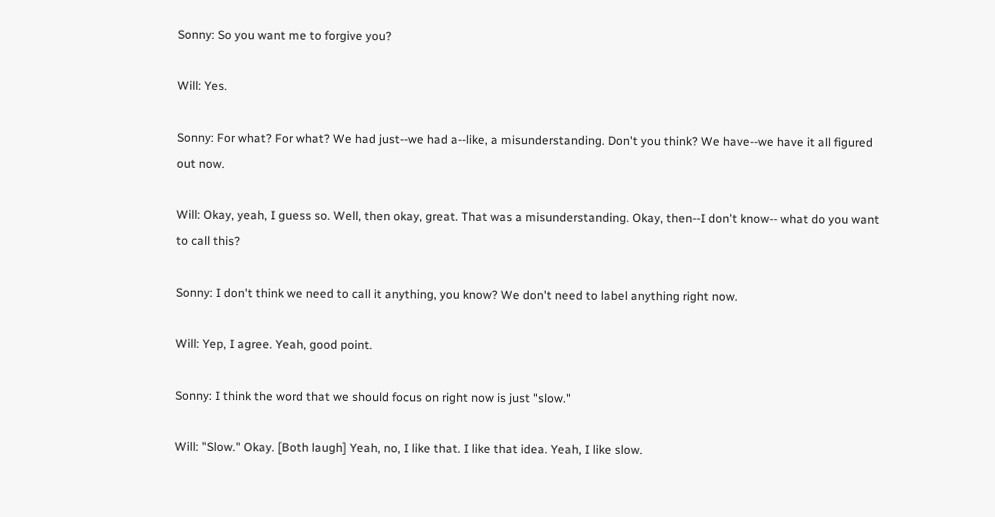Sonny: So you want me to forgive you?

Will: Yes.

Sonny: For what? For what? We had just--we had a--like, a misunderstanding. Don't you think? We have--we have it all figured out now.

Will: Okay, yeah, I guess so. Well, then okay, great. That was a misunderstanding. Okay, then--I don't know-- what do you want to call this?

Sonny: I don't think we need to call it anything, you know? We don't need to label anything right now.

Will: Yep, I agree. Yeah, good point.

Sonny: I think the word that we should focus on right now is just "slow."

Will: "Slow." Okay. [Both laugh] Yeah, no, I like that. I like that idea. Yeah, I like slow.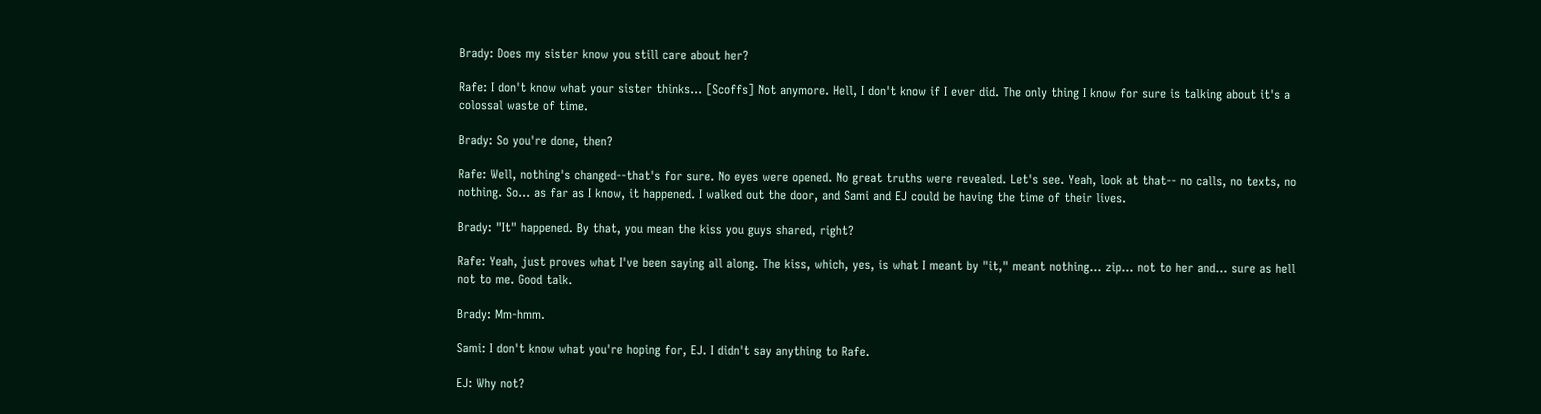Brady: Does my sister know you still care about her?

Rafe: I don't know what your sister thinks... [Scoffs] Not anymore. Hell, I don't know if I ever did. The only thing I know for sure is talking about it's a colossal waste of time.

Brady: So you're done, then?

Rafe: Well, nothing's changed--that's for sure. No eyes were opened. No great truths were revealed. Let's see. Yeah, look at that-- no calls, no texts, no nothing. So... as far as I know, it happened. I walked out the door, and Sami and EJ could be having the time of their lives.

Brady: "It" happened. By that, you mean the kiss you guys shared, right?

Rafe: Yeah, just proves what I've been saying all along. The kiss, which, yes, is what I meant by "it," meant nothing... zip... not to her and... sure as hell not to me. Good talk.

Brady: Mm-hmm.

Sami: I don't know what you're hoping for, EJ. I didn't say anything to Rafe.

EJ: Why not?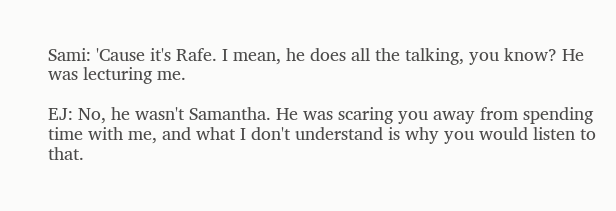Sami: 'Cause it's Rafe. I mean, he does all the talking, you know? He was lecturing me.

EJ: No, he wasn't Samantha. He was scaring you away from spending time with me, and what I don't understand is why you would listen to that.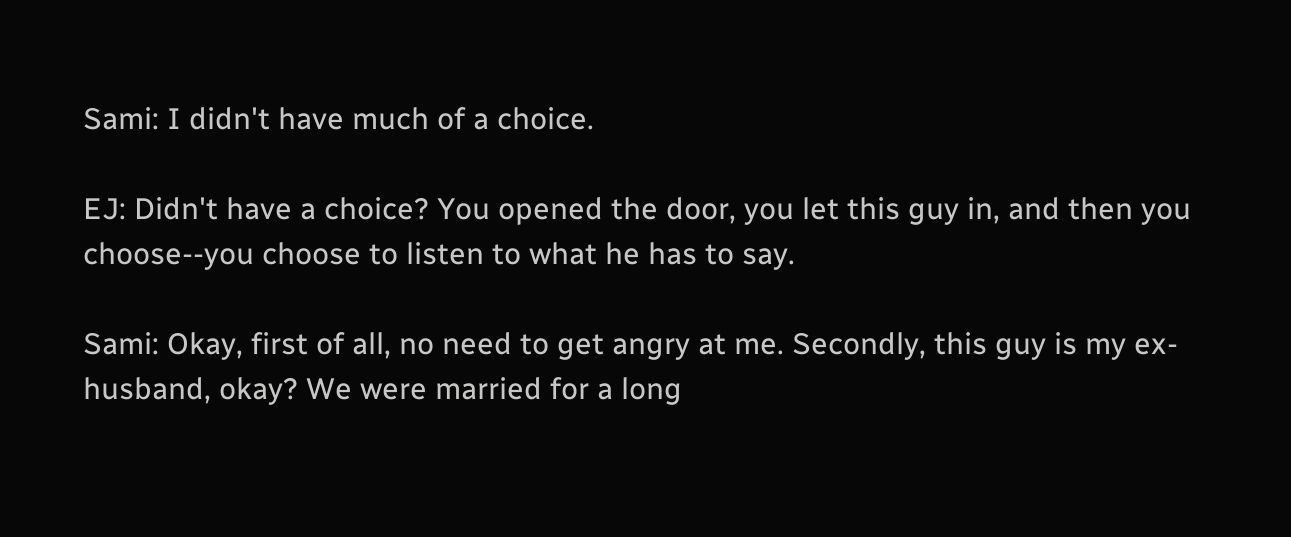Sami: I didn't have much of a choice.

EJ: Didn't have a choice? You opened the door, you let this guy in, and then you choose--you choose to listen to what he has to say.

Sami: Okay, first of all, no need to get angry at me. Secondly, this guy is my ex-husband, okay? We were married for a long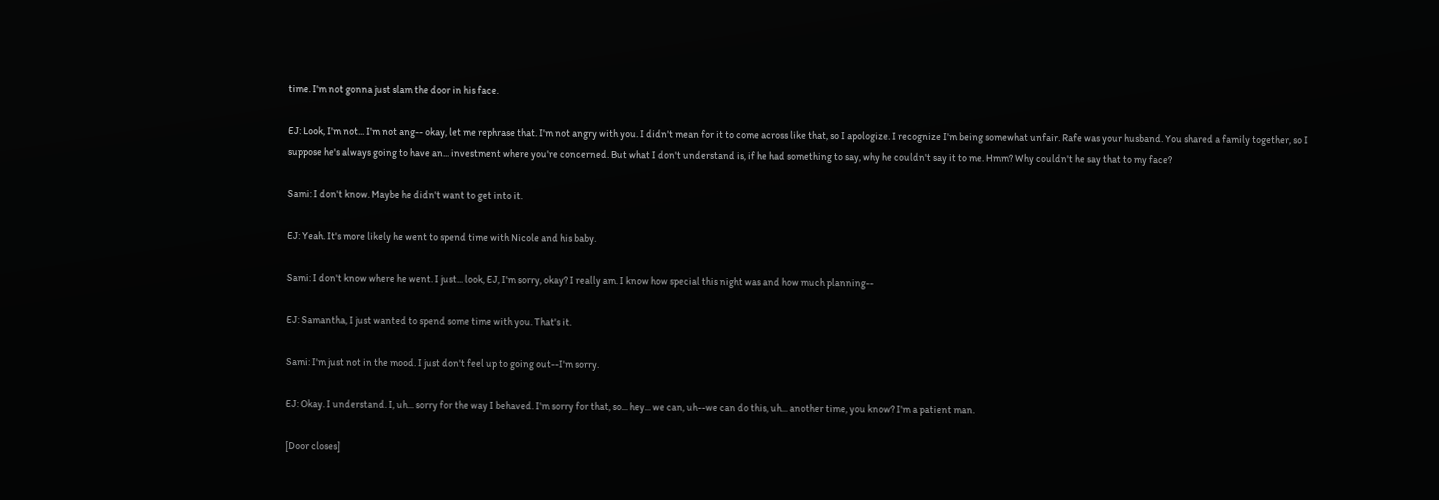time. I'm not gonna just slam the door in his face.

EJ: Look, I'm not... I'm not ang-- okay, let me rephrase that. I'm not angry with you. I didn't mean for it to come across like that, so I apologize. I recognize I'm being somewhat unfair. Rafe was your husband. You shared a family together, so I suppose he's always going to have an... investment where you're concerned. But what I don't understand is, if he had something to say, why he couldn't say it to me. Hmm? Why couldn't he say that to my face?

Sami: I don't know. Maybe he didn't want to get into it.

EJ: Yeah. It's more likely he went to spend time with Nicole and his baby.

Sami: I don't know where he went. I just... look, EJ, I'm sorry, okay? I really am. I know how special this night was and how much planning--

EJ: Samantha, I just wanted to spend some time with you. That's it.

Sami: I'm just not in the mood. I just don't feel up to going out--I'm sorry.

EJ: Okay. I understand. I, uh... sorry for the way I behaved. I'm sorry for that, so... hey... we can, uh--we can do this, uh... another time, you know? I'm a patient man.

[Door closes]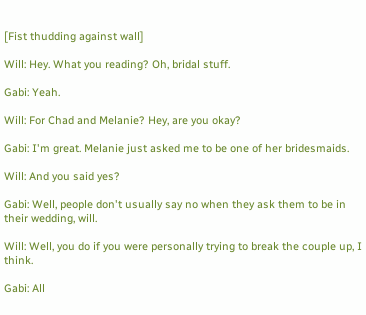[Fist thudding against wall]

Will: Hey. What you reading? Oh, bridal stuff.

Gabi: Yeah.

Will: For Chad and Melanie? Hey, are you okay?

Gabi: I'm great. Melanie just asked me to be one of her bridesmaids.

Will: And you said yes?

Gabi: Well, people don't usually say no when they ask them to be in their wedding, will.

Will: Well, you do if you were personally trying to break the couple up, I think.

Gabi: All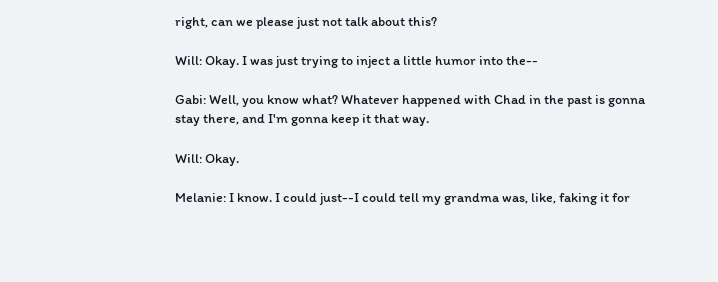right, can we please just not talk about this?

Will: Okay. I was just trying to inject a little humor into the--

Gabi: Well, you know what? Whatever happened with Chad in the past is gonna stay there, and I'm gonna keep it that way.

Will: Okay.

Melanie: I know. I could just--I could tell my grandma was, like, faking it for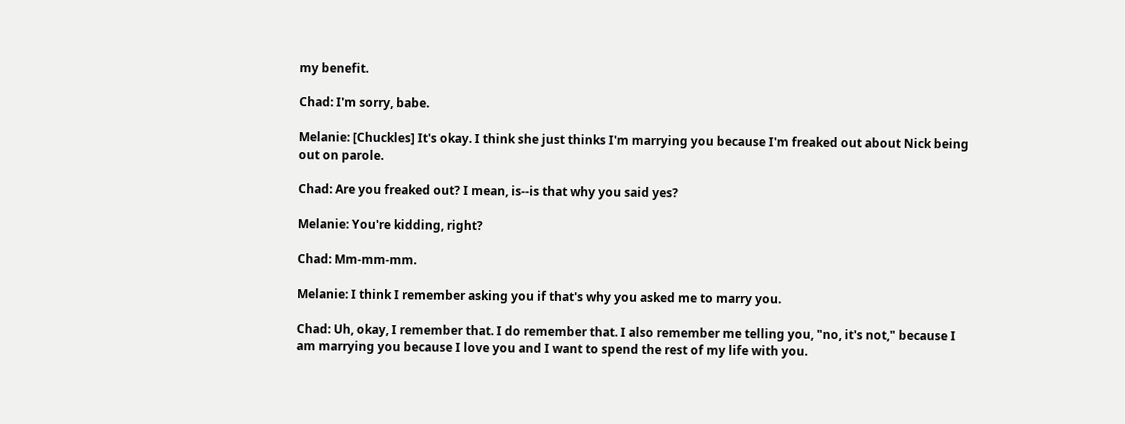my benefit.

Chad: I'm sorry, babe.

Melanie: [Chuckles] It's okay. I think she just thinks I'm marrying you because I'm freaked out about Nick being out on parole.

Chad: Are you freaked out? I mean, is--is that why you said yes?

Melanie: You're kidding, right?

Chad: Mm-mm-mm.

Melanie: I think I remember asking you if that's why you asked me to marry you.

Chad: Uh, okay, I remember that. I do remember that. I also remember me telling you, "no, it's not," because I am marrying you because I love you and I want to spend the rest of my life with you.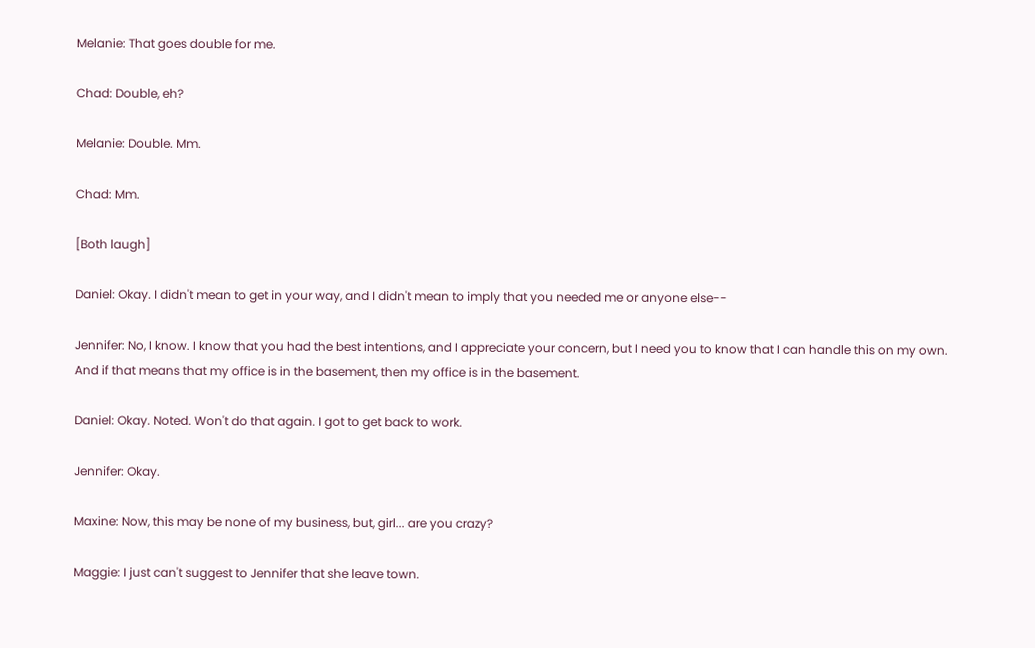Melanie: That goes double for me.

Chad: Double, eh?

Melanie: Double. Mm.

Chad: Mm.

[Both laugh]

Daniel: Okay. I didn't mean to get in your way, and I didn't mean to imply that you needed me or anyone else--

Jennifer: No, I know. I know that you had the best intentions, and I appreciate your concern, but I need you to know that I can handle this on my own. And if that means that my office is in the basement, then my office is in the basement.

Daniel: Okay. Noted. Won't do that again. I got to get back to work.

Jennifer: Okay.

Maxine: Now, this may be none of my business, but, girl... are you crazy?

Maggie: I just can't suggest to Jennifer that she leave town.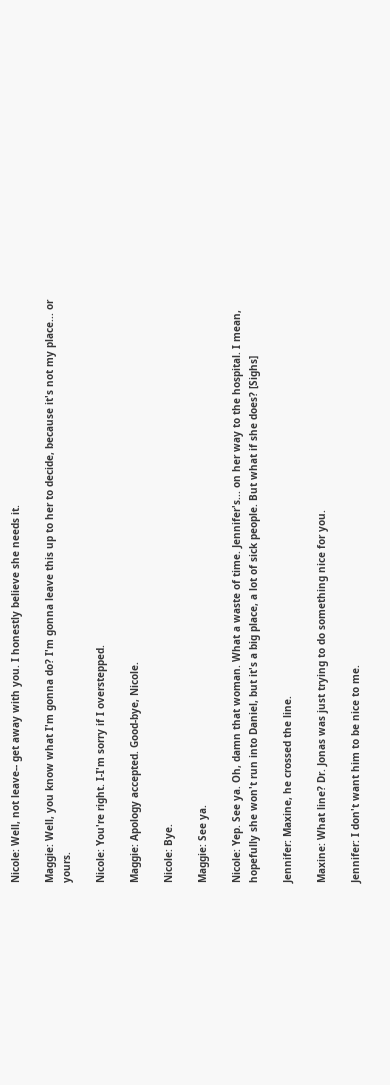Nicole: Well, not leave-- get away with you. I honestly believe she needs it.

Maggie: Well, you know what I'm gonna do? I'm gonna leave this up to her to decide, because it's not my place... or yours.

Nicole: You're right. I-I'm sorry if I overstepped.

Maggie: Apology accepted. Good-bye, Nicole.

Nicole: Bye.

Maggie: See ya.

Nicole: Yep. See ya. Oh, damn that woman. What a waste of time. Jennifer's... on her way to the hospital. I mean, hopefully she won't run into Daniel, but it's a big place, a lot of sick people. But what if she does? [Sighs]

Jennifer: Maxine, he crossed the line.

Maxine: What line? Dr. Jonas was just trying to do something nice for you.

Jennifer: I don't want him to be nice to me.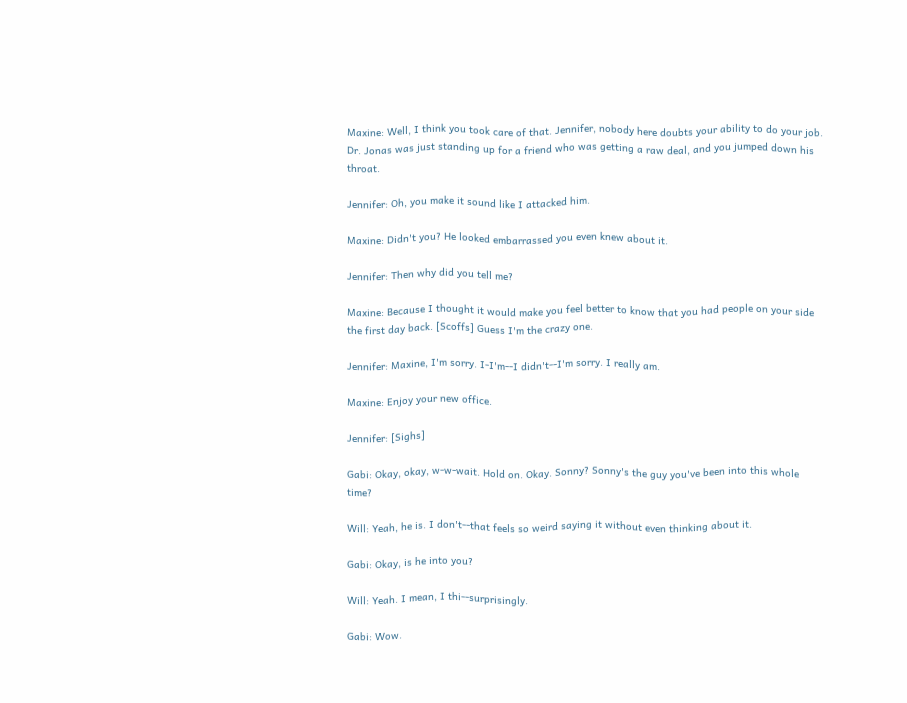Maxine: Well, I think you took care of that. Jennifer, nobody here doubts your ability to do your job. Dr. Jonas was just standing up for a friend who was getting a raw deal, and you jumped down his throat.

Jennifer: Oh, you make it sound like I attacked him.

Maxine: Didn't you? He looked embarrassed you even knew about it.

Jennifer: Then why did you tell me?

Maxine: Because I thought it would make you feel better to know that you had people on your side the first day back. [Scoffs] Guess I'm the crazy one.

Jennifer: Maxine, I'm sorry. I-I'm--I didn't--I'm sorry. I really am.

Maxine: Enjoy your new office.

Jennifer: [Sighs]

Gabi: Okay, okay, w-w-wait. Hold on. Okay. Sonny? Sonny's the guy you've been into this whole time?

Will: Yeah, he is. I don't--that feels so weird saying it without even thinking about it.

Gabi: Okay, is he into you?

Will: Yeah. I mean, I thi--surprisingly.

Gabi: Wow.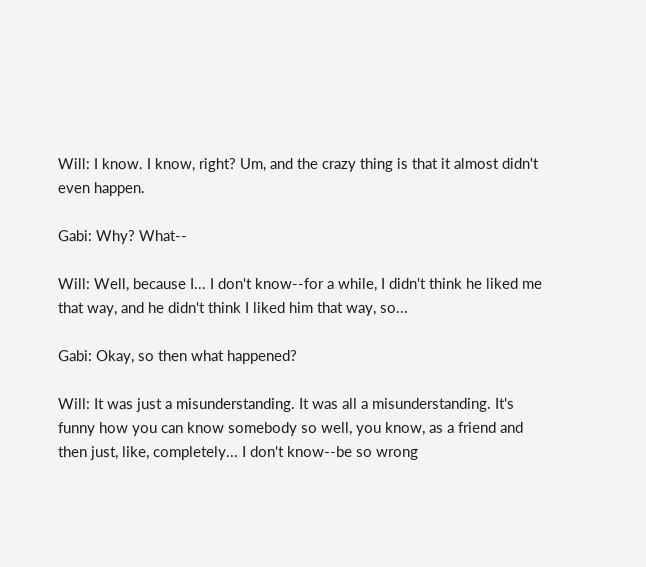Will: I know. I know, right? Um, and the crazy thing is that it almost didn't even happen.

Gabi: Why? What--

Will: Well, because I... I don't know--for a while, I didn't think he liked me that way, and he didn't think I liked him that way, so...

Gabi: Okay, so then what happened?

Will: It was just a misunderstanding. It was all a misunderstanding. It's funny how you can know somebody so well, you know, as a friend and then just, like, completely... I don't know--be so wrong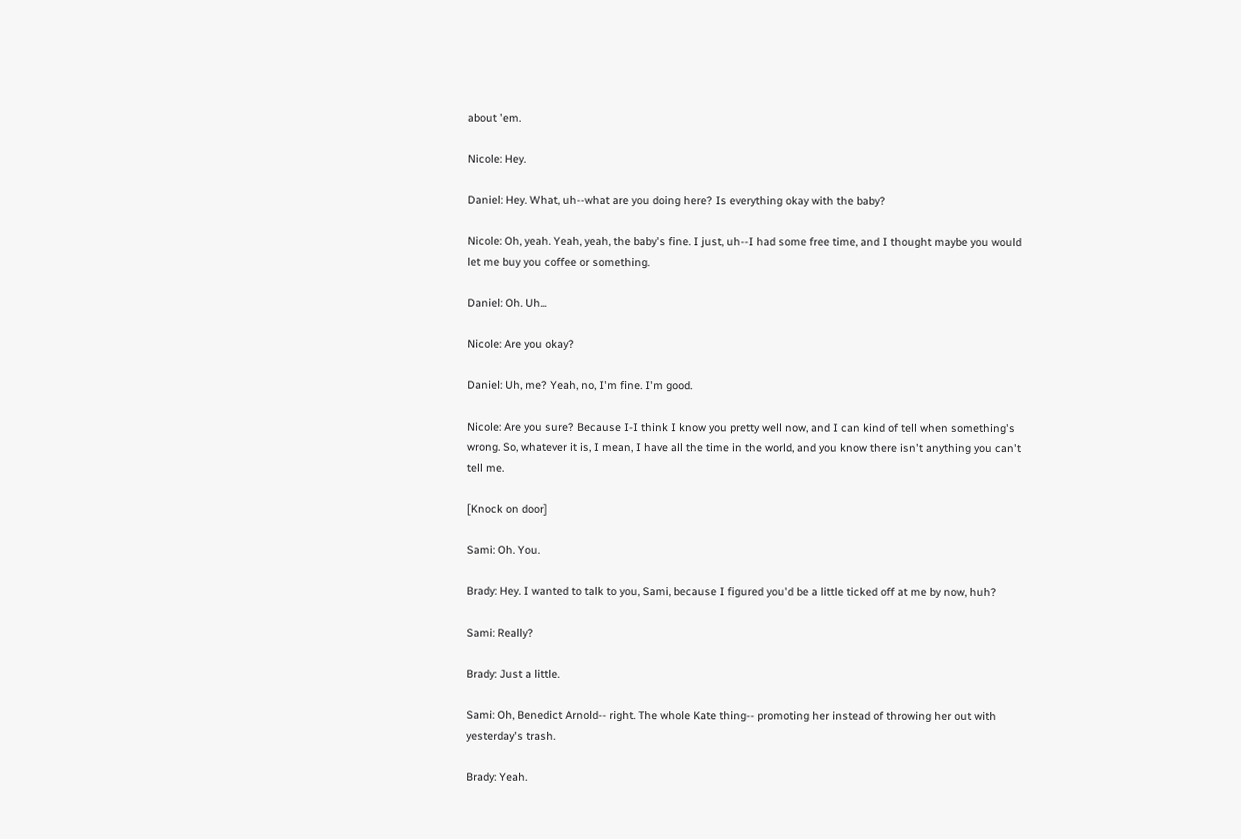about 'em.

Nicole: Hey.

Daniel: Hey. What, uh--what are you doing here? Is everything okay with the baby?

Nicole: Oh, yeah. Yeah, yeah, the baby's fine. I just, uh--I had some free time, and I thought maybe you would let me buy you coffee or something.

Daniel: Oh. Uh...

Nicole: Are you okay?

Daniel: Uh, me? Yeah, no, I'm fine. I'm good.

Nicole: Are you sure? Because I-I think I know you pretty well now, and I can kind of tell when something's wrong. So, whatever it is, I mean, I have all the time in the world, and you know there isn't anything you can't tell me.

[Knock on door]

Sami: Oh. You.

Brady: Hey. I wanted to talk to you, Sami, because I figured you'd be a little ticked off at me by now, huh?

Sami: Really?

Brady: Just a little.

Sami: Oh, Benedict Arnold-- right. The whole Kate thing-- promoting her instead of throwing her out with yesterday's trash.

Brady: Yeah.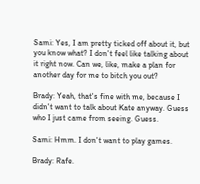Sami: Yes, I am pretty ticked off about it, but you know what? I don't feel like talking about it right now. Can we, like, make a plan for another day for me to bitch you out?

Brady: Yeah, that's fine with me, because I didn't want to talk about Kate anyway. Guess who I just came from seeing. Guess.

Sami: Hmm. I don't want to play games.

Brady: Rafe.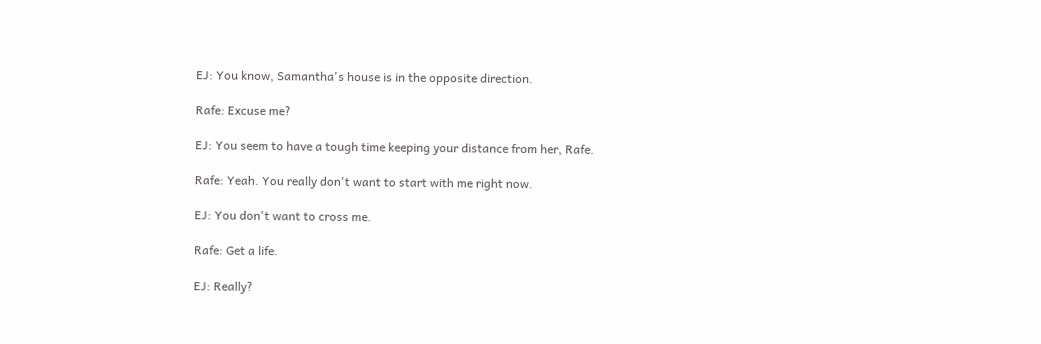EJ: You know, Samantha's house is in the opposite direction.

Rafe: Excuse me?

EJ: You seem to have a tough time keeping your distance from her, Rafe.

Rafe: Yeah. You really don't want to start with me right now.

EJ: You don't want to cross me.

Rafe: Get a life.

EJ: Really?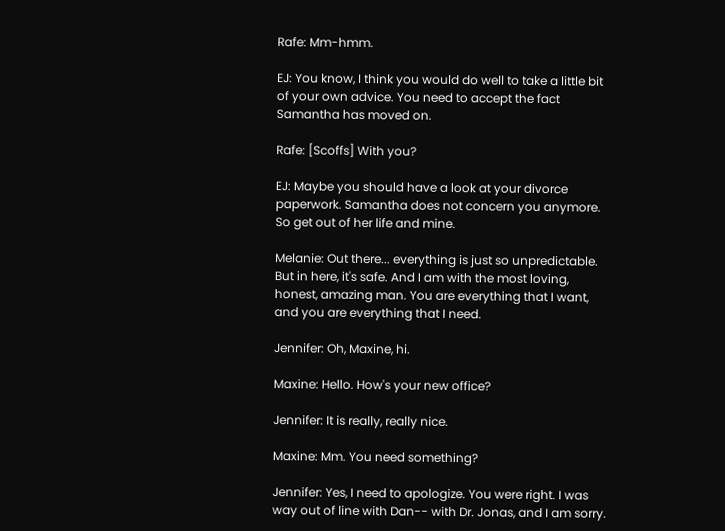Rafe: Mm-hmm.

EJ: You know, I think you would do well to take a little bit of your own advice. You need to accept the fact Samantha has moved on.

Rafe: [Scoffs] With you?

EJ: Maybe you should have a look at your divorce paperwork. Samantha does not concern you anymore. So get out of her life and mine.

Melanie: Out there... everything is just so unpredictable. But in here, it's safe. And I am with the most loving, honest, amazing man. You are everything that I want, and you are everything that I need.

Jennifer: Oh, Maxine, hi.

Maxine: Hello. How's your new office?

Jennifer: It is really, really nice.

Maxine: Mm. You need something?

Jennifer: Yes, I need to apologize. You were right. I was way out of line with Dan-- with Dr. Jonas, and I am sorry.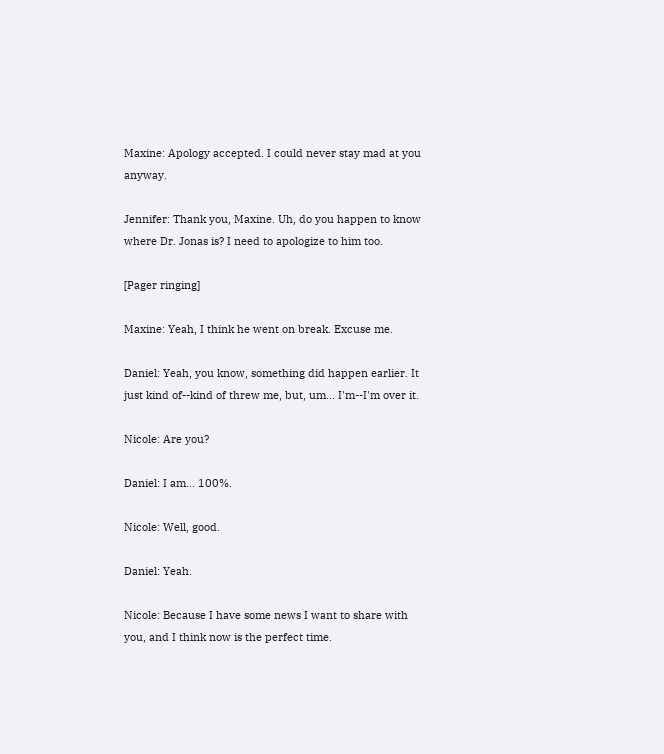Maxine: Apology accepted. I could never stay mad at you anyway.

Jennifer: Thank you, Maxine. Uh, do you happen to know where Dr. Jonas is? I need to apologize to him too.

[Pager ringing]

Maxine: Yeah, I think he went on break. Excuse me.

Daniel: Yeah, you know, something did happen earlier. It just kind of--kind of threw me, but, um... I'm--I'm over it.

Nicole: Are you?

Daniel: I am... 100%.

Nicole: Well, good.

Daniel: Yeah.

Nicole: Because I have some news I want to share with you, and I think now is the perfect time.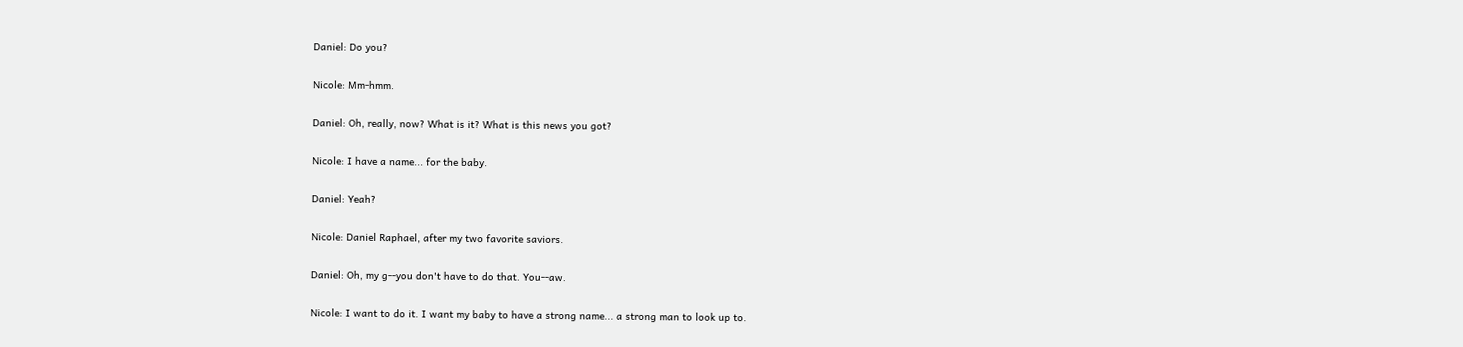Daniel: Do you?

Nicole: Mm-hmm.

Daniel: Oh, really, now? What is it? What is this news you got?

Nicole: I have a name... for the baby.

Daniel: Yeah?

Nicole: Daniel Raphael, after my two favorite saviors.

Daniel: Oh, my g--you don't have to do that. You--aw.

Nicole: I want to do it. I want my baby to have a strong name... a strong man to look up to.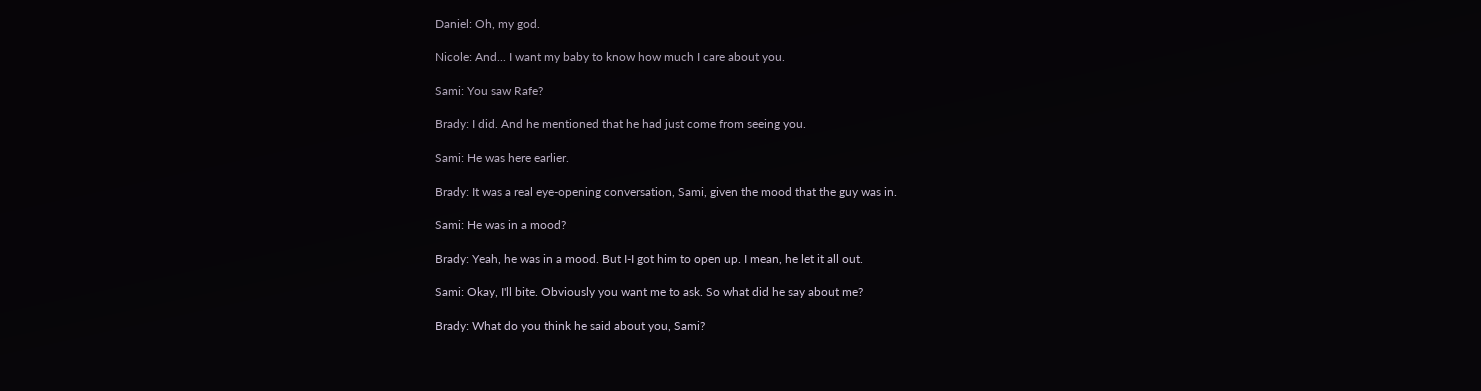Daniel: Oh, my god.

Nicole: And... I want my baby to know how much I care about you.

Sami: You saw Rafe?

Brady: I did. And he mentioned that he had just come from seeing you.

Sami: He was here earlier.

Brady: It was a real eye-opening conversation, Sami, given the mood that the guy was in.

Sami: He was in a mood?

Brady: Yeah, he was in a mood. But I-I got him to open up. I mean, he let it all out.

Sami: Okay, I'll bite. Obviously you want me to ask. So what did he say about me?

Brady: What do you think he said about you, Sami?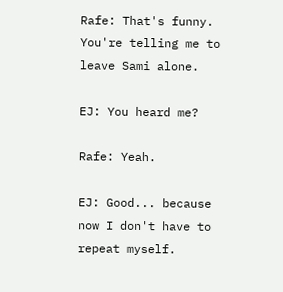Rafe: That's funny. You're telling me to leave Sami alone.

EJ: You heard me?

Rafe: Yeah.

EJ: Good... because now I don't have to repeat myself.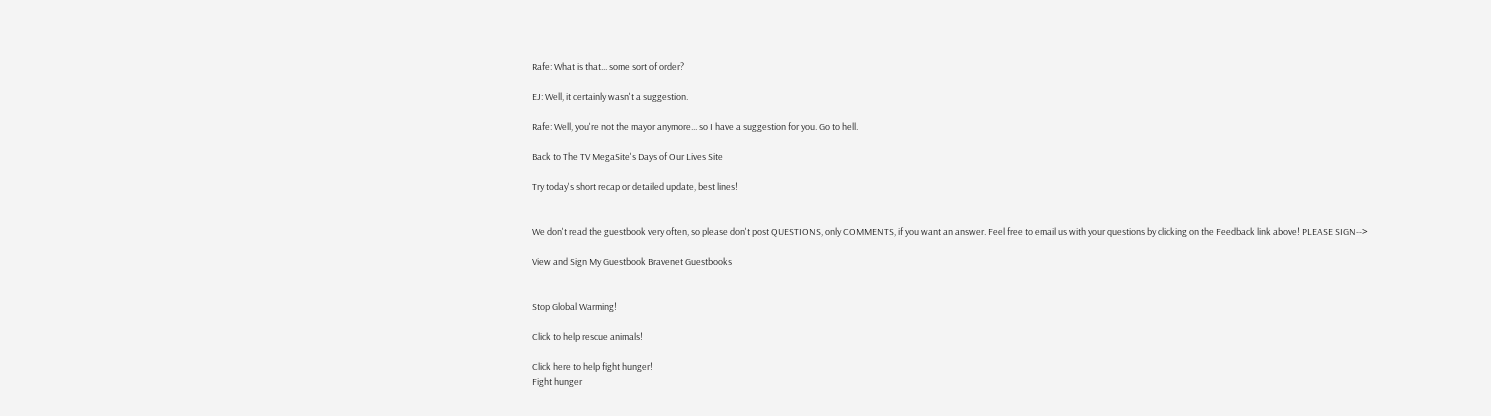Rafe: What is that... some sort of order?

EJ: Well, it certainly wasn't a suggestion.

Rafe: Well, you're not the mayor anymore... so I have a suggestion for you. Go to hell.

Back to The TV MegaSite's Days of Our Lives Site

Try today's short recap or detailed update, best lines!


We don't read the guestbook very often, so please don't post QUESTIONS, only COMMENTS, if you want an answer. Feel free to email us with your questions by clicking on the Feedback link above! PLEASE SIGN-->

View and Sign My Guestbook Bravenet Guestbooks


Stop Global Warming!

Click to help rescue animals!

Click here to help fight hunger!
Fight hunger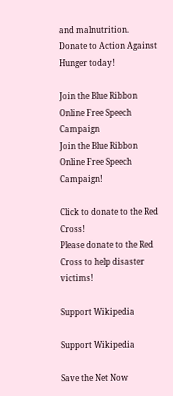and malnutrition.
Donate to Action Against Hunger today!

Join the Blue Ribbon Online Free Speech Campaign
Join the Blue Ribbon Online Free Speech Campaign!

Click to donate to the Red Cross!
Please donate to the Red Cross to help disaster victims!

Support Wikipedia

Support Wikipedia

Save the Net Now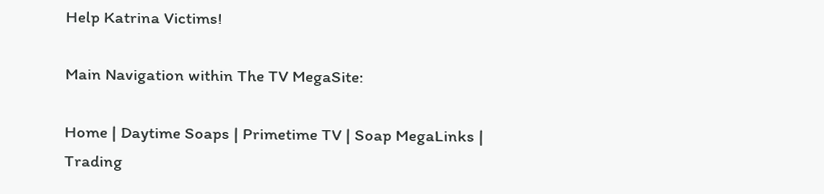Help Katrina Victims!

Main Navigation within The TV MegaSite:

Home | Daytime Soaps | Primetime TV | Soap MegaLinks | Trading